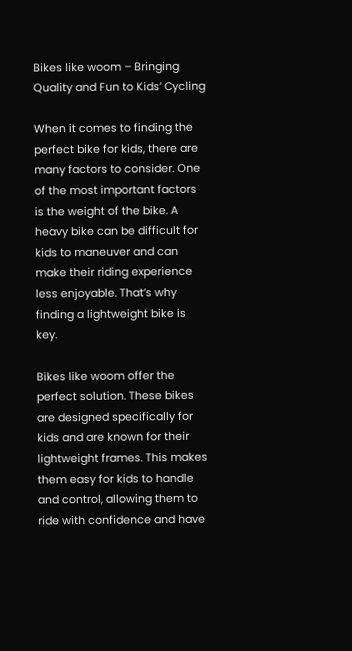Bikes like woom – Bringing Quality and Fun to Kids’ Cycling

When it comes to finding the perfect bike for kids, there are many factors to consider. One of the most important factors is the weight of the bike. A heavy bike can be difficult for kids to maneuver and can make their riding experience less enjoyable. That’s why finding a lightweight bike is key.

Bikes like woom offer the perfect solution. These bikes are designed specifically for kids and are known for their lightweight frames. This makes them easy for kids to handle and control, allowing them to ride with confidence and have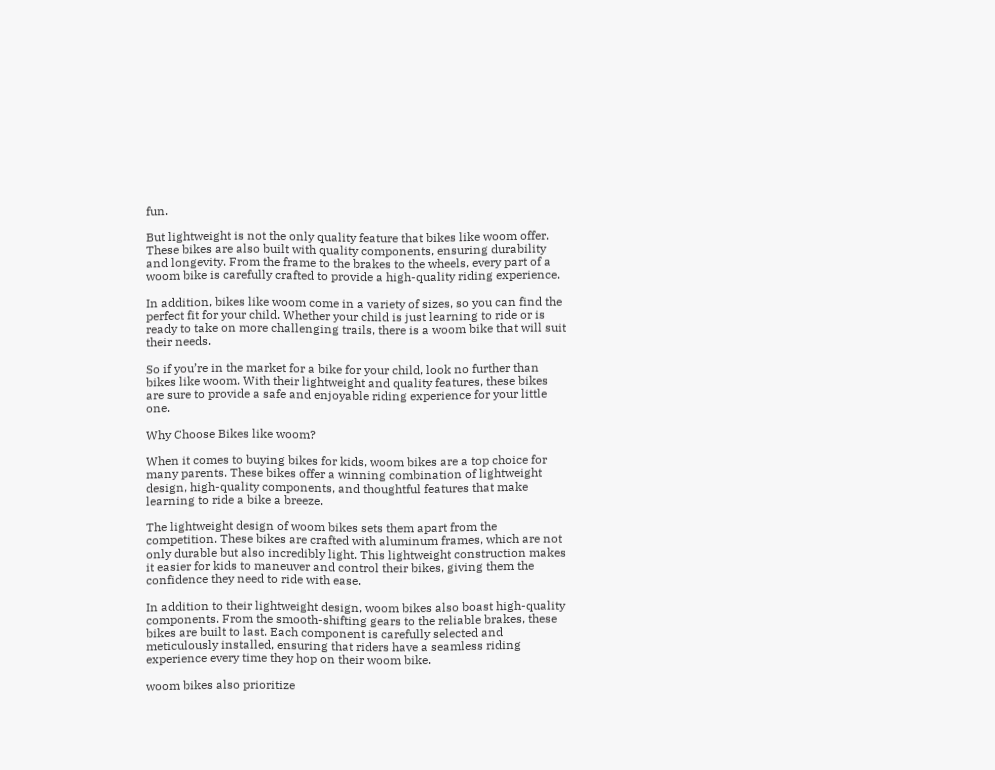fun.

But lightweight is not the only quality feature that bikes like woom offer. These bikes are also built with quality components, ensuring durability and longevity. From the frame to the brakes to the wheels, every part of a woom bike is carefully crafted to provide a high-quality riding experience.

In addition, bikes like woom come in a variety of sizes, so you can find the perfect fit for your child. Whether your child is just learning to ride or is ready to take on more challenging trails, there is a woom bike that will suit their needs.

So if you’re in the market for a bike for your child, look no further than bikes like woom. With their lightweight and quality features, these bikes are sure to provide a safe and enjoyable riding experience for your little one.

Why Choose Bikes like woom?

When it comes to buying bikes for kids, woom bikes are a top choice for many parents. These bikes offer a winning combination of lightweight design, high-quality components, and thoughtful features that make learning to ride a bike a breeze.

The lightweight design of woom bikes sets them apart from the competition. These bikes are crafted with aluminum frames, which are not only durable but also incredibly light. This lightweight construction makes it easier for kids to maneuver and control their bikes, giving them the confidence they need to ride with ease.

In addition to their lightweight design, woom bikes also boast high-quality components. From the smooth-shifting gears to the reliable brakes, these bikes are built to last. Each component is carefully selected and meticulously installed, ensuring that riders have a seamless riding experience every time they hop on their woom bike.

woom bikes also prioritize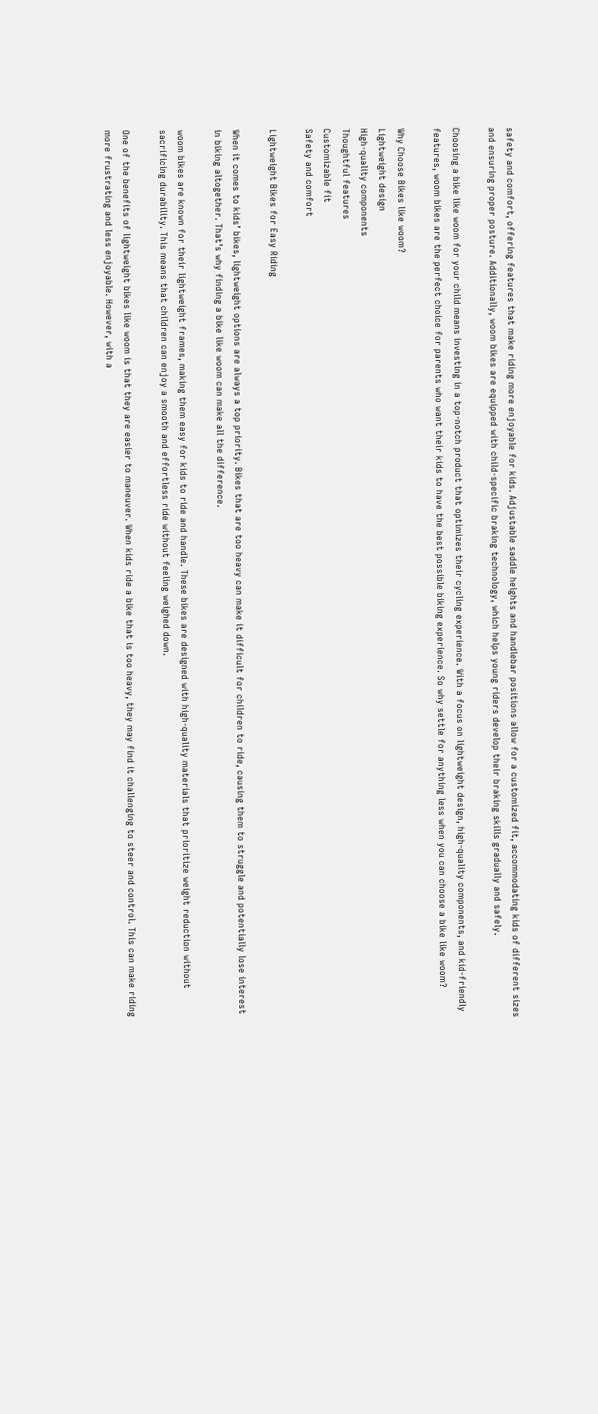safety and comfort, offering features that make riding more enjoyable for kids. Adjustable saddle heights and handlebar positions allow for a customized fit, accommodating kids of different sizes and ensuring proper posture. Additionally, woom bikes are equipped with child-specific braking technology, which helps young riders develop their braking skills gradually and safely.

Choosing a bike like woom for your child means investing in a top-notch product that optimizes their cycling experience. With a focus on lightweight design, high-quality components, and kid-friendly features, woom bikes are the perfect choice for parents who want their kids to have the best possible biking experience. So why settle for anything less when you can choose a bike like woom?

Why Choose Bikes like woom?
Lightweight design
High-quality components
Thoughtful features
Customizable fit
Safety and comfort

Lightweight Bikes for Easy Riding

When it comes to kids’ bikes, lightweight options are always a top priority. Bikes that are too heavy can make it difficult for children to ride, causing them to struggle and potentially lose interest in biking altogether. That’s why finding a bike like woom can make all the difference.

woom bikes are known for their lightweight frames, making them easy for kids to ride and handle. These bikes are designed with high-quality materials that prioritize weight reduction without sacrificing durability. This means that children can enjoy a smooth and effortless ride without feeling weighed down.

One of the benefits of lightweight bikes like woom is that they are easier to maneuver. When kids ride a bike that is too heavy, they may find it challenging to steer and control. This can make riding more frustrating and less enjoyable. However, with a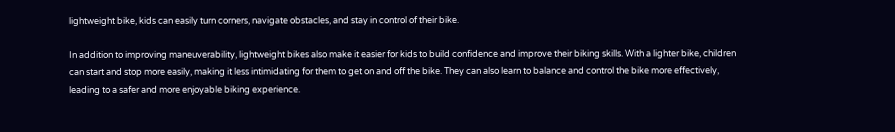lightweight bike, kids can easily turn corners, navigate obstacles, and stay in control of their bike.

In addition to improving maneuverability, lightweight bikes also make it easier for kids to build confidence and improve their biking skills. With a lighter bike, children can start and stop more easily, making it less intimidating for them to get on and off the bike. They can also learn to balance and control the bike more effectively, leading to a safer and more enjoyable biking experience.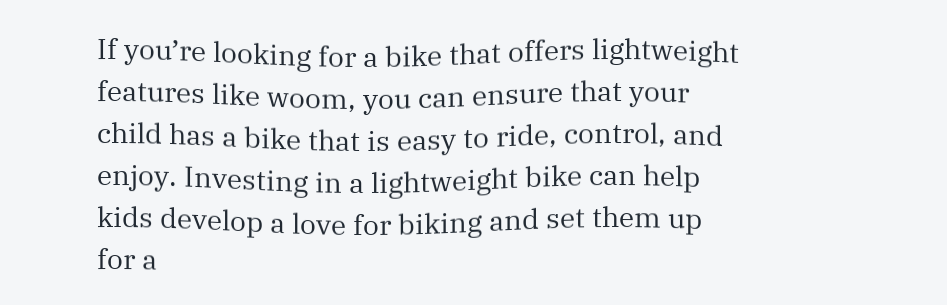If you’re looking for a bike that offers lightweight features like woom, you can ensure that your child has a bike that is easy to ride, control, and enjoy. Investing in a lightweight bike can help kids develop a love for biking and set them up for a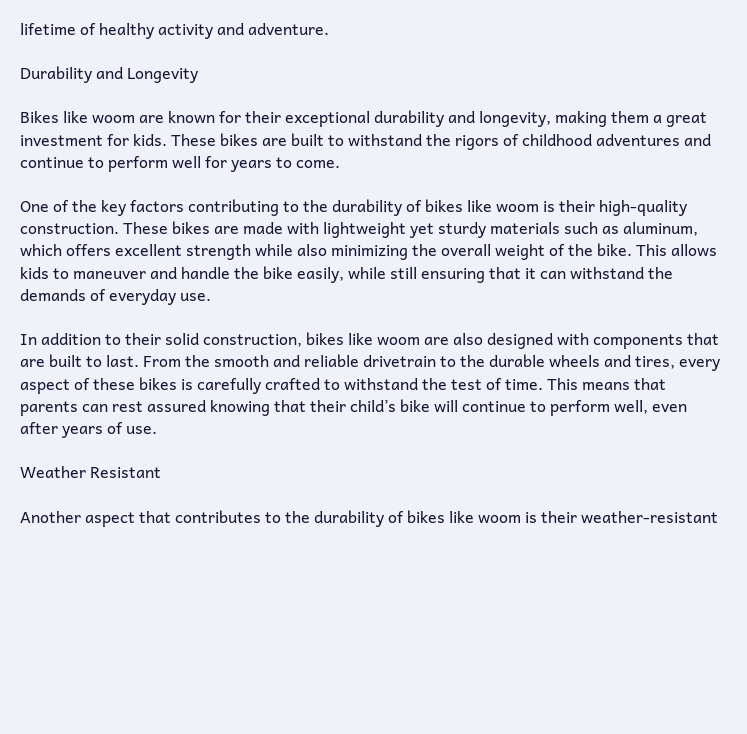lifetime of healthy activity and adventure.

Durability and Longevity

Bikes like woom are known for their exceptional durability and longevity, making them a great investment for kids. These bikes are built to withstand the rigors of childhood adventures and continue to perform well for years to come.

One of the key factors contributing to the durability of bikes like woom is their high-quality construction. These bikes are made with lightweight yet sturdy materials such as aluminum, which offers excellent strength while also minimizing the overall weight of the bike. This allows kids to maneuver and handle the bike easily, while still ensuring that it can withstand the demands of everyday use.

In addition to their solid construction, bikes like woom are also designed with components that are built to last. From the smooth and reliable drivetrain to the durable wheels and tires, every aspect of these bikes is carefully crafted to withstand the test of time. This means that parents can rest assured knowing that their child’s bike will continue to perform well, even after years of use.

Weather Resistant

Another aspect that contributes to the durability of bikes like woom is their weather-resistant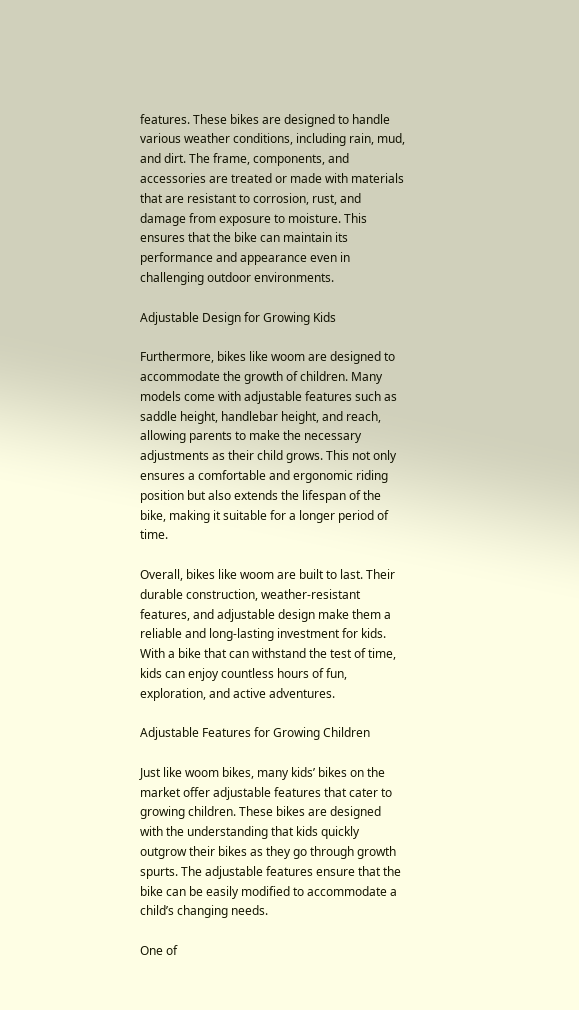features. These bikes are designed to handle various weather conditions, including rain, mud, and dirt. The frame, components, and accessories are treated or made with materials that are resistant to corrosion, rust, and damage from exposure to moisture. This ensures that the bike can maintain its performance and appearance even in challenging outdoor environments.

Adjustable Design for Growing Kids

Furthermore, bikes like woom are designed to accommodate the growth of children. Many models come with adjustable features such as saddle height, handlebar height, and reach, allowing parents to make the necessary adjustments as their child grows. This not only ensures a comfortable and ergonomic riding position but also extends the lifespan of the bike, making it suitable for a longer period of time.

Overall, bikes like woom are built to last. Their durable construction, weather-resistant features, and adjustable design make them a reliable and long-lasting investment for kids. With a bike that can withstand the test of time, kids can enjoy countless hours of fun, exploration, and active adventures.

Adjustable Features for Growing Children

Just like woom bikes, many kids’ bikes on the market offer adjustable features that cater to growing children. These bikes are designed with the understanding that kids quickly outgrow their bikes as they go through growth spurts. The adjustable features ensure that the bike can be easily modified to accommodate a child’s changing needs.

One of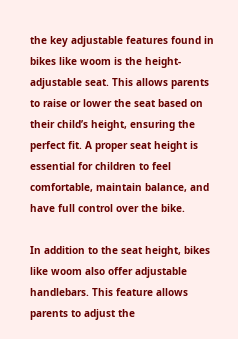the key adjustable features found in bikes like woom is the height-adjustable seat. This allows parents to raise or lower the seat based on their child’s height, ensuring the perfect fit. A proper seat height is essential for children to feel comfortable, maintain balance, and have full control over the bike.

In addition to the seat height, bikes like woom also offer adjustable handlebars. This feature allows parents to adjust the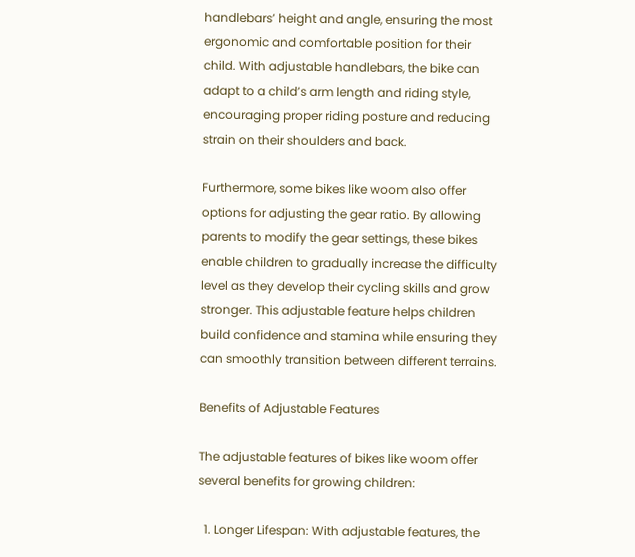handlebars’ height and angle, ensuring the most ergonomic and comfortable position for their child. With adjustable handlebars, the bike can adapt to a child’s arm length and riding style, encouraging proper riding posture and reducing strain on their shoulders and back.

Furthermore, some bikes like woom also offer options for adjusting the gear ratio. By allowing parents to modify the gear settings, these bikes enable children to gradually increase the difficulty level as they develop their cycling skills and grow stronger. This adjustable feature helps children build confidence and stamina while ensuring they can smoothly transition between different terrains.

Benefits of Adjustable Features

The adjustable features of bikes like woom offer several benefits for growing children:

  1. Longer Lifespan: With adjustable features, the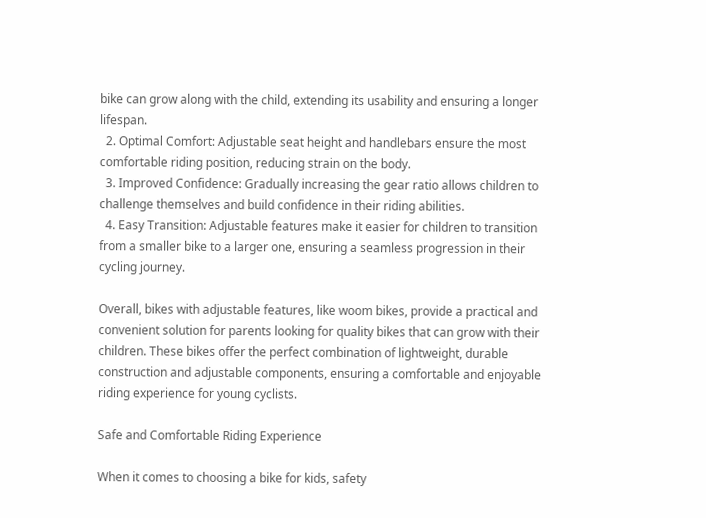bike can grow along with the child, extending its usability and ensuring a longer lifespan.
  2. Optimal Comfort: Adjustable seat height and handlebars ensure the most comfortable riding position, reducing strain on the body.
  3. Improved Confidence: Gradually increasing the gear ratio allows children to challenge themselves and build confidence in their riding abilities.
  4. Easy Transition: Adjustable features make it easier for children to transition from a smaller bike to a larger one, ensuring a seamless progression in their cycling journey.

Overall, bikes with adjustable features, like woom bikes, provide a practical and convenient solution for parents looking for quality bikes that can grow with their children. These bikes offer the perfect combination of lightweight, durable construction and adjustable components, ensuring a comfortable and enjoyable riding experience for young cyclists.

Safe and Comfortable Riding Experience

When it comes to choosing a bike for kids, safety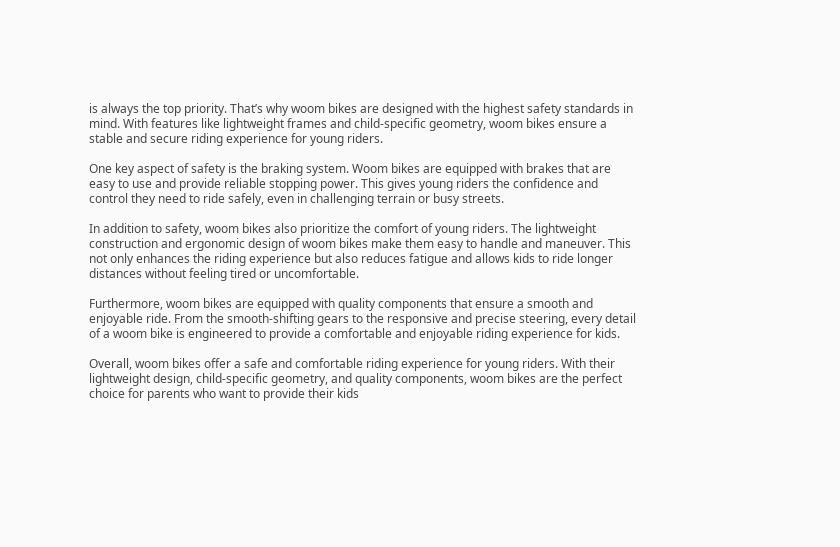is always the top priority. That’s why woom bikes are designed with the highest safety standards in mind. With features like lightweight frames and child-specific geometry, woom bikes ensure a stable and secure riding experience for young riders.

One key aspect of safety is the braking system. Woom bikes are equipped with brakes that are easy to use and provide reliable stopping power. This gives young riders the confidence and control they need to ride safely, even in challenging terrain or busy streets.

In addition to safety, woom bikes also prioritize the comfort of young riders. The lightweight construction and ergonomic design of woom bikes make them easy to handle and maneuver. This not only enhances the riding experience but also reduces fatigue and allows kids to ride longer distances without feeling tired or uncomfortable.

Furthermore, woom bikes are equipped with quality components that ensure a smooth and enjoyable ride. From the smooth-shifting gears to the responsive and precise steering, every detail of a woom bike is engineered to provide a comfortable and enjoyable riding experience for kids.

Overall, woom bikes offer a safe and comfortable riding experience for young riders. With their lightweight design, child-specific geometry, and quality components, woom bikes are the perfect choice for parents who want to provide their kids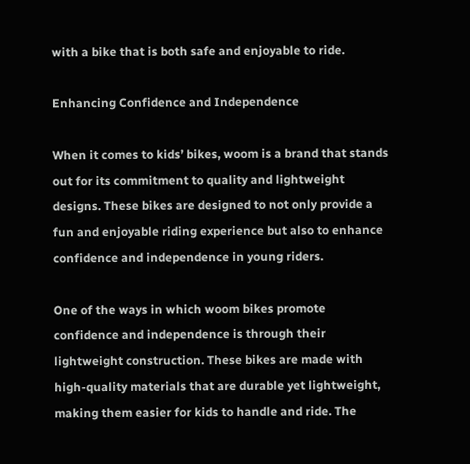with a bike that is both safe and enjoyable to ride.

Enhancing Confidence and Independence

When it comes to kids’ bikes, woom is a brand that stands out for its commitment to quality and lightweight designs. These bikes are designed to not only provide a fun and enjoyable riding experience but also to enhance confidence and independence in young riders.

One of the ways in which woom bikes promote confidence and independence is through their lightweight construction. These bikes are made with high-quality materials that are durable yet lightweight, making them easier for kids to handle and ride. The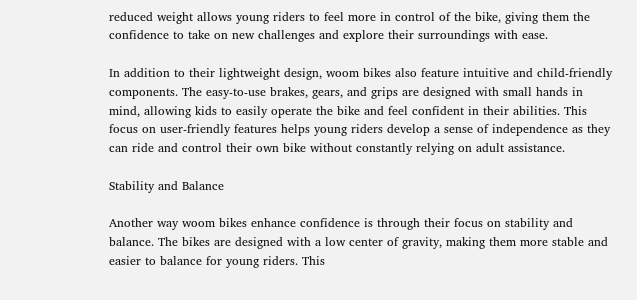reduced weight allows young riders to feel more in control of the bike, giving them the confidence to take on new challenges and explore their surroundings with ease.

In addition to their lightweight design, woom bikes also feature intuitive and child-friendly components. The easy-to-use brakes, gears, and grips are designed with small hands in mind, allowing kids to easily operate the bike and feel confident in their abilities. This focus on user-friendly features helps young riders develop a sense of independence as they can ride and control their own bike without constantly relying on adult assistance.

Stability and Balance

Another way woom bikes enhance confidence is through their focus on stability and balance. The bikes are designed with a low center of gravity, making them more stable and easier to balance for young riders. This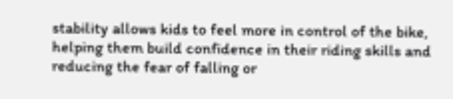stability allows kids to feel more in control of the bike, helping them build confidence in their riding skills and reducing the fear of falling or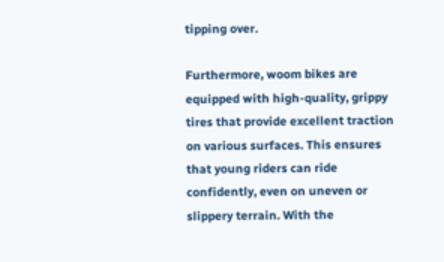tipping over.

Furthermore, woom bikes are equipped with high-quality, grippy tires that provide excellent traction on various surfaces. This ensures that young riders can ride confidently, even on uneven or slippery terrain. With the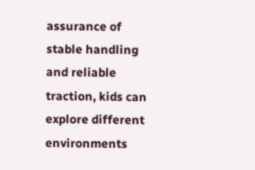assurance of stable handling and reliable traction, kids can explore different environments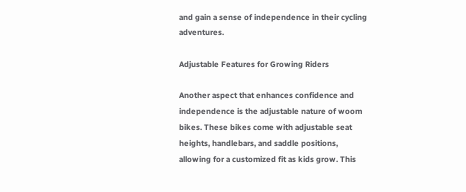and gain a sense of independence in their cycling adventures.

Adjustable Features for Growing Riders

Another aspect that enhances confidence and independence is the adjustable nature of woom bikes. These bikes come with adjustable seat heights, handlebars, and saddle positions, allowing for a customized fit as kids grow. This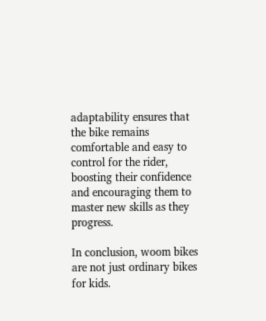adaptability ensures that the bike remains comfortable and easy to control for the rider, boosting their confidence and encouraging them to master new skills as they progress.

In conclusion, woom bikes are not just ordinary bikes for kids.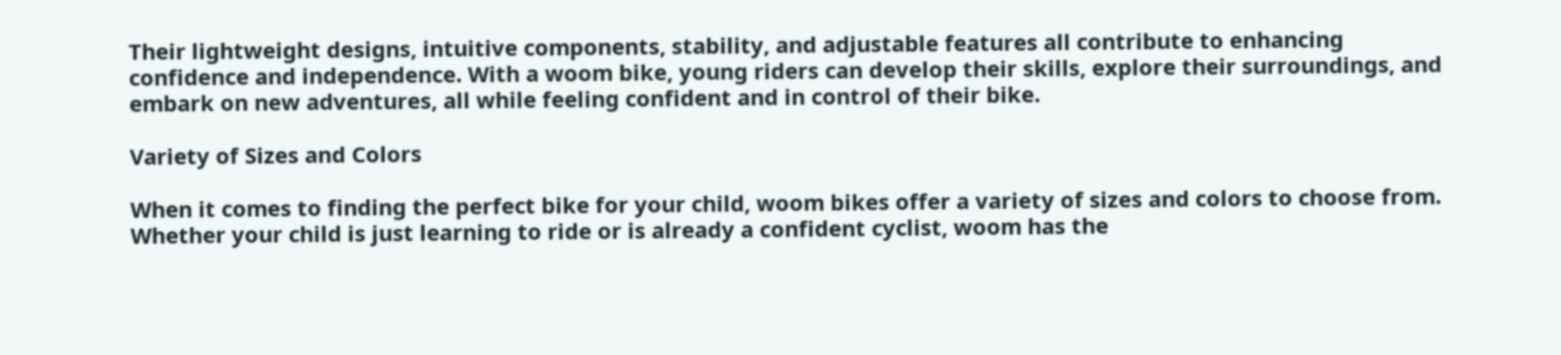Their lightweight designs, intuitive components, stability, and adjustable features all contribute to enhancing confidence and independence. With a woom bike, young riders can develop their skills, explore their surroundings, and embark on new adventures, all while feeling confident and in control of their bike.

Variety of Sizes and Colors

When it comes to finding the perfect bike for your child, woom bikes offer a variety of sizes and colors to choose from. Whether your child is just learning to ride or is already a confident cyclist, woom has the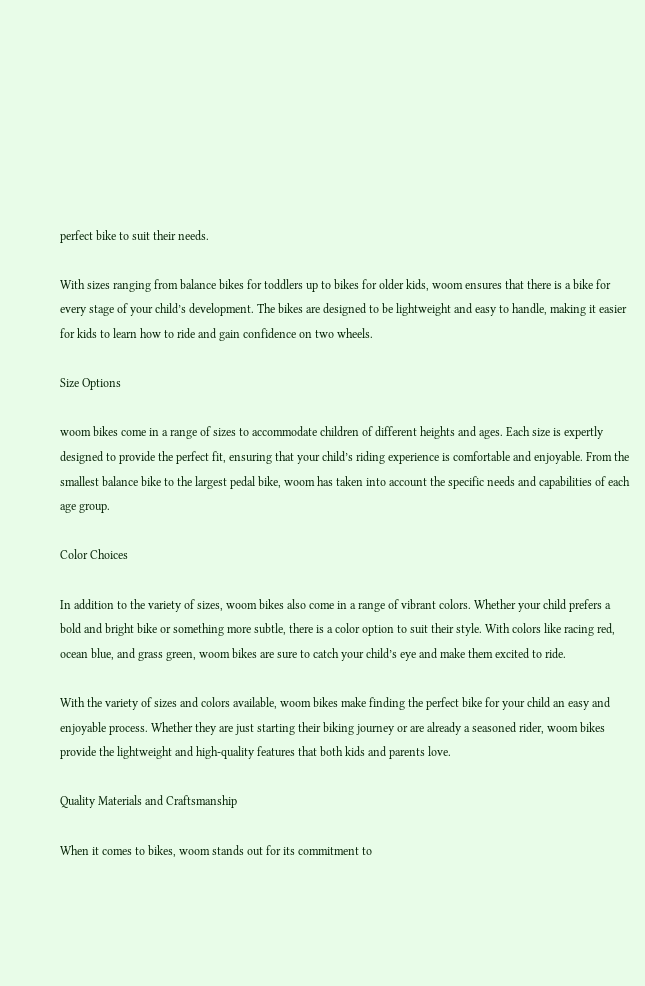perfect bike to suit their needs.

With sizes ranging from balance bikes for toddlers up to bikes for older kids, woom ensures that there is a bike for every stage of your child’s development. The bikes are designed to be lightweight and easy to handle, making it easier for kids to learn how to ride and gain confidence on two wheels.

Size Options

woom bikes come in a range of sizes to accommodate children of different heights and ages. Each size is expertly designed to provide the perfect fit, ensuring that your child’s riding experience is comfortable and enjoyable. From the smallest balance bike to the largest pedal bike, woom has taken into account the specific needs and capabilities of each age group.

Color Choices

In addition to the variety of sizes, woom bikes also come in a range of vibrant colors. Whether your child prefers a bold and bright bike or something more subtle, there is a color option to suit their style. With colors like racing red, ocean blue, and grass green, woom bikes are sure to catch your child’s eye and make them excited to ride.

With the variety of sizes and colors available, woom bikes make finding the perfect bike for your child an easy and enjoyable process. Whether they are just starting their biking journey or are already a seasoned rider, woom bikes provide the lightweight and high-quality features that both kids and parents love.

Quality Materials and Craftsmanship

When it comes to bikes, woom stands out for its commitment to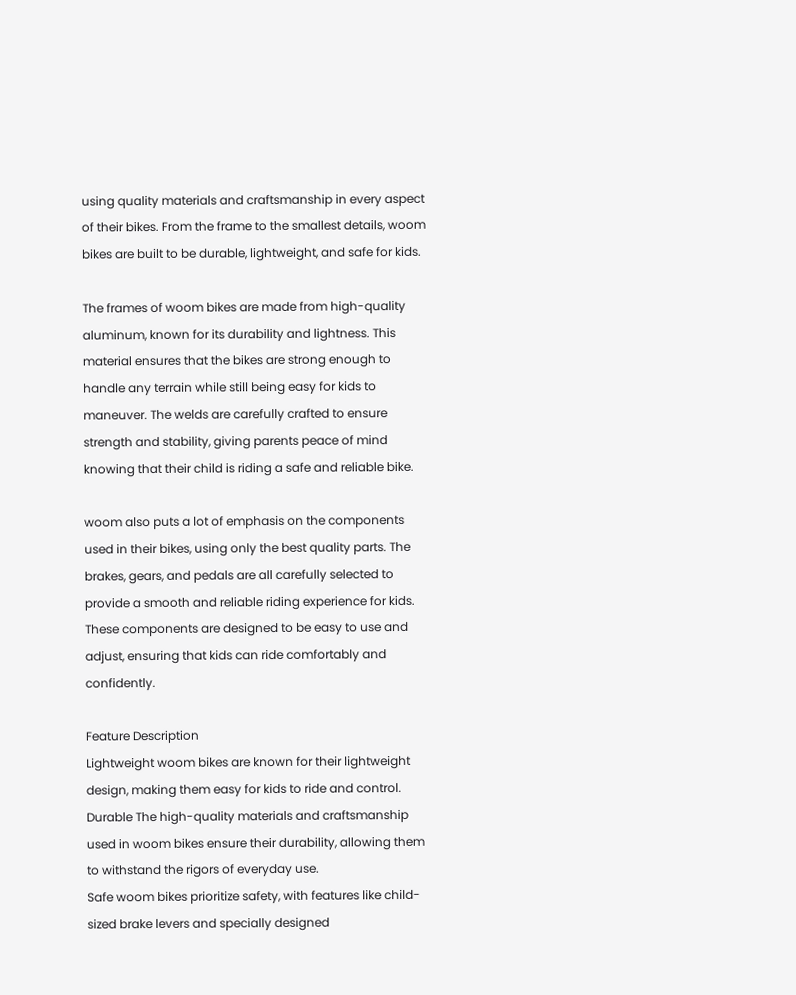using quality materials and craftsmanship in every aspect of their bikes. From the frame to the smallest details, woom bikes are built to be durable, lightweight, and safe for kids.

The frames of woom bikes are made from high-quality aluminum, known for its durability and lightness. This material ensures that the bikes are strong enough to handle any terrain while still being easy for kids to maneuver. The welds are carefully crafted to ensure strength and stability, giving parents peace of mind knowing that their child is riding a safe and reliable bike.

woom also puts a lot of emphasis on the components used in their bikes, using only the best quality parts. The brakes, gears, and pedals are all carefully selected to provide a smooth and reliable riding experience for kids. These components are designed to be easy to use and adjust, ensuring that kids can ride comfortably and confidently.

Feature Description
Lightweight woom bikes are known for their lightweight design, making them easy for kids to ride and control.
Durable The high-quality materials and craftsmanship used in woom bikes ensure their durability, allowing them to withstand the rigors of everyday use.
Safe woom bikes prioritize safety, with features like child-sized brake levers and specially designed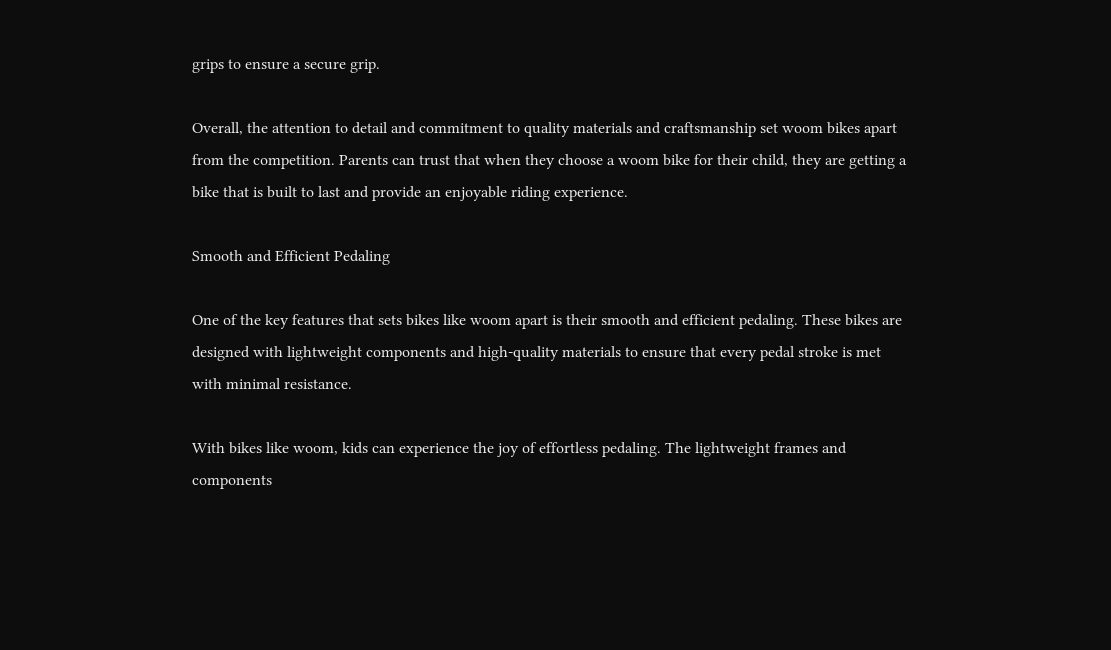grips to ensure a secure grip.

Overall, the attention to detail and commitment to quality materials and craftsmanship set woom bikes apart from the competition. Parents can trust that when they choose a woom bike for their child, they are getting a bike that is built to last and provide an enjoyable riding experience.

Smooth and Efficient Pedaling

One of the key features that sets bikes like woom apart is their smooth and efficient pedaling. These bikes are designed with lightweight components and high-quality materials to ensure that every pedal stroke is met with minimal resistance.

With bikes like woom, kids can experience the joy of effortless pedaling. The lightweight frames and components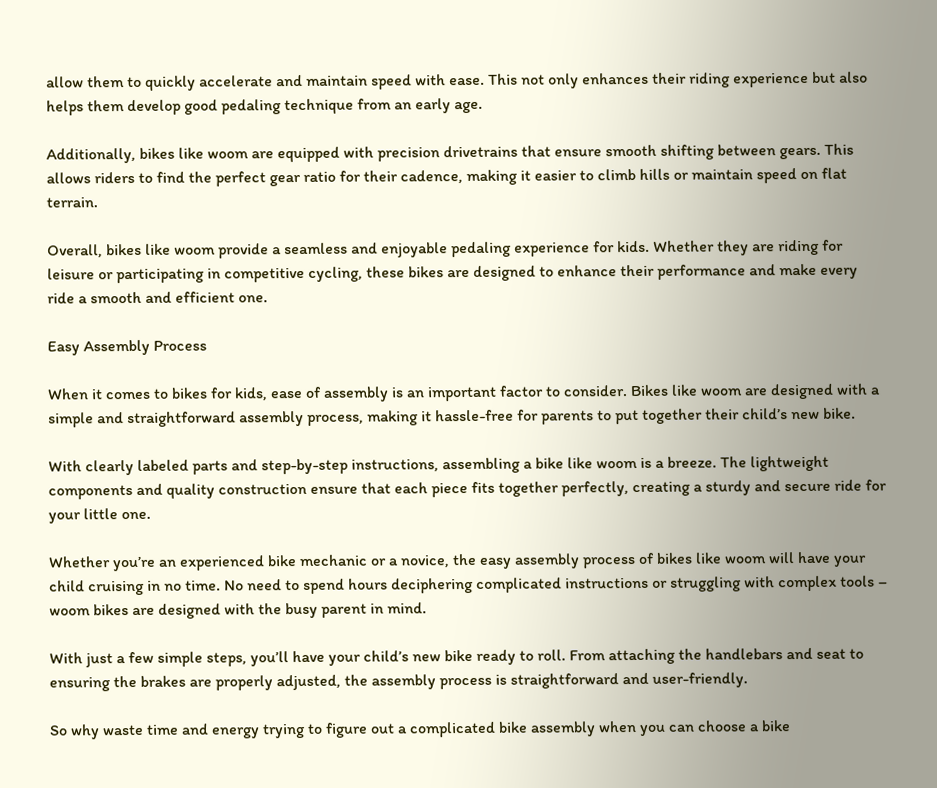allow them to quickly accelerate and maintain speed with ease. This not only enhances their riding experience but also helps them develop good pedaling technique from an early age.

Additionally, bikes like woom are equipped with precision drivetrains that ensure smooth shifting between gears. This allows riders to find the perfect gear ratio for their cadence, making it easier to climb hills or maintain speed on flat terrain.

Overall, bikes like woom provide a seamless and enjoyable pedaling experience for kids. Whether they are riding for leisure or participating in competitive cycling, these bikes are designed to enhance their performance and make every ride a smooth and efficient one.

Easy Assembly Process

When it comes to bikes for kids, ease of assembly is an important factor to consider. Bikes like woom are designed with a simple and straightforward assembly process, making it hassle-free for parents to put together their child’s new bike.

With clearly labeled parts and step-by-step instructions, assembling a bike like woom is a breeze. The lightweight components and quality construction ensure that each piece fits together perfectly, creating a sturdy and secure ride for your little one.

Whether you’re an experienced bike mechanic or a novice, the easy assembly process of bikes like woom will have your child cruising in no time. No need to spend hours deciphering complicated instructions or struggling with complex tools – woom bikes are designed with the busy parent in mind.

With just a few simple steps, you’ll have your child’s new bike ready to roll. From attaching the handlebars and seat to ensuring the brakes are properly adjusted, the assembly process is straightforward and user-friendly.

So why waste time and energy trying to figure out a complicated bike assembly when you can choose a bike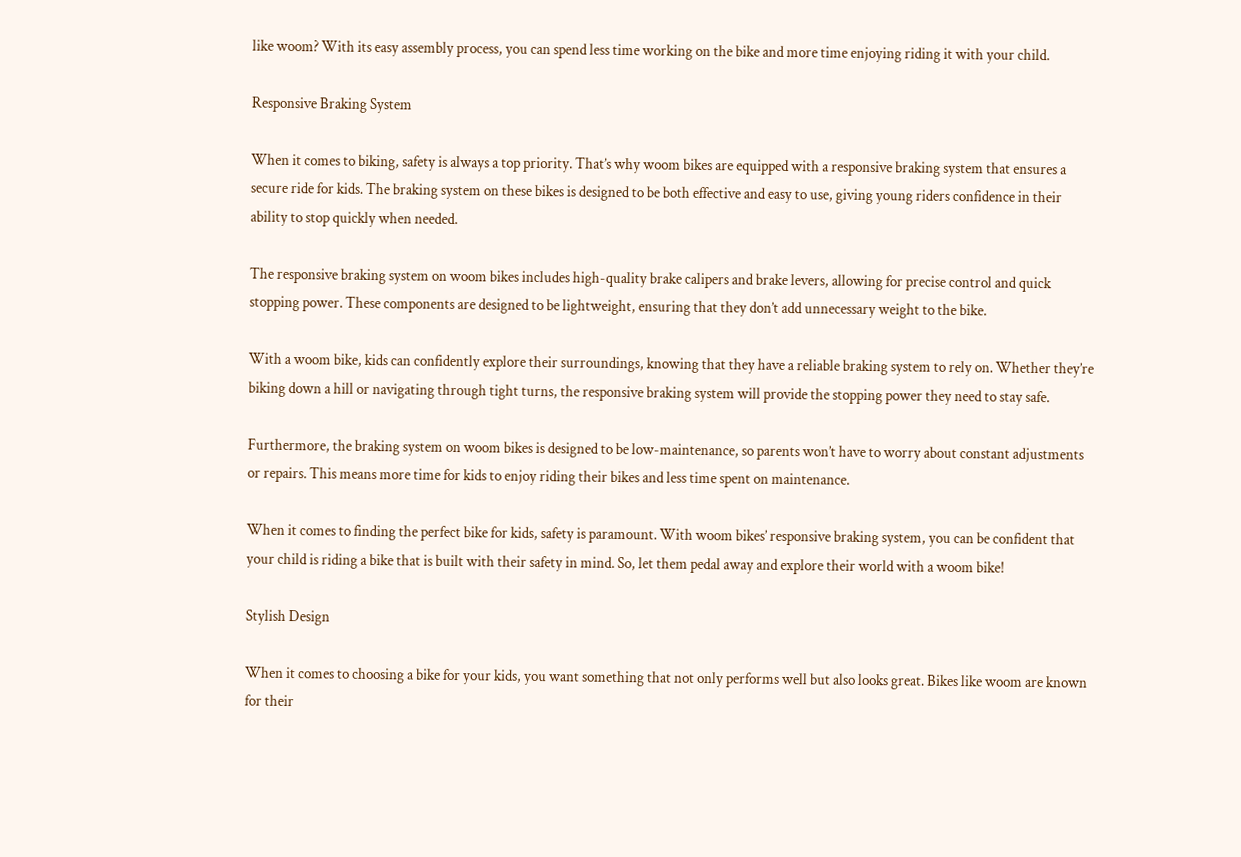like woom? With its easy assembly process, you can spend less time working on the bike and more time enjoying riding it with your child.

Responsive Braking System

When it comes to biking, safety is always a top priority. That’s why woom bikes are equipped with a responsive braking system that ensures a secure ride for kids. The braking system on these bikes is designed to be both effective and easy to use, giving young riders confidence in their ability to stop quickly when needed.

The responsive braking system on woom bikes includes high-quality brake calipers and brake levers, allowing for precise control and quick stopping power. These components are designed to be lightweight, ensuring that they don’t add unnecessary weight to the bike.

With a woom bike, kids can confidently explore their surroundings, knowing that they have a reliable braking system to rely on. Whether they’re biking down a hill or navigating through tight turns, the responsive braking system will provide the stopping power they need to stay safe.

Furthermore, the braking system on woom bikes is designed to be low-maintenance, so parents won’t have to worry about constant adjustments or repairs. This means more time for kids to enjoy riding their bikes and less time spent on maintenance.

When it comes to finding the perfect bike for kids, safety is paramount. With woom bikes’ responsive braking system, you can be confident that your child is riding a bike that is built with their safety in mind. So, let them pedal away and explore their world with a woom bike!

Stylish Design

When it comes to choosing a bike for your kids, you want something that not only performs well but also looks great. Bikes like woom are known for their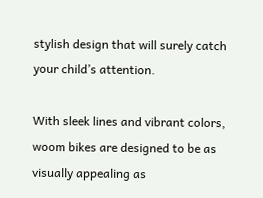stylish design that will surely catch your child’s attention.

With sleek lines and vibrant colors, woom bikes are designed to be as visually appealing as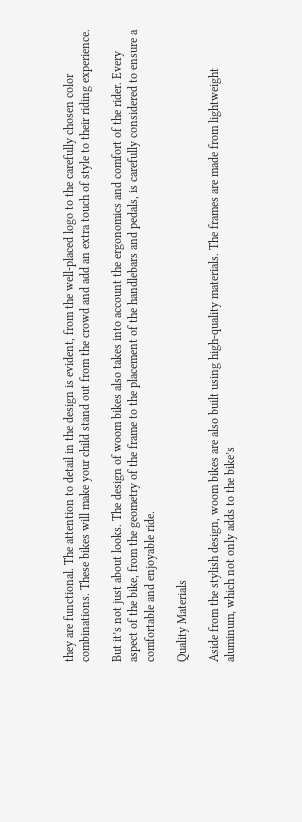they are functional. The attention to detail in the design is evident, from the well-placed logo to the carefully chosen color combinations. These bikes will make your child stand out from the crowd and add an extra touch of style to their riding experience.

But it’s not just about looks. The design of woom bikes also takes into account the ergonomics and comfort of the rider. Every aspect of the bike, from the geometry of the frame to the placement of the handlebars and pedals, is carefully considered to ensure a comfortable and enjoyable ride.

Quality Materials

Aside from the stylish design, woom bikes are also built using high-quality materials. The frames are made from lightweight aluminum, which not only adds to the bike’s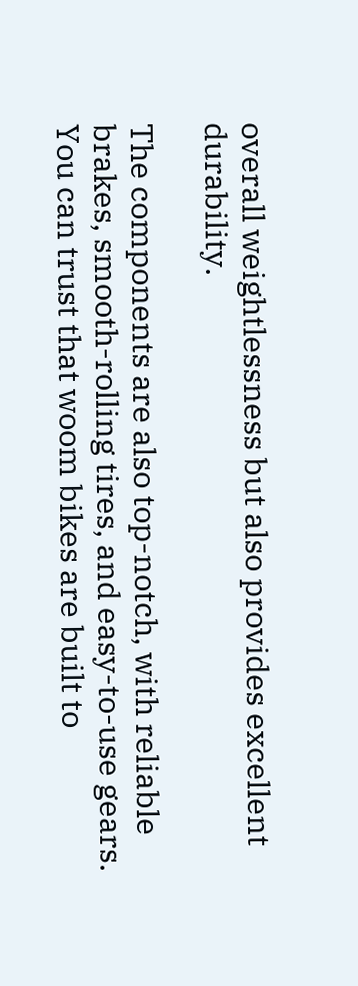overall weightlessness but also provides excellent durability.

The components are also top-notch, with reliable brakes, smooth-rolling tires, and easy-to-use gears. You can trust that woom bikes are built to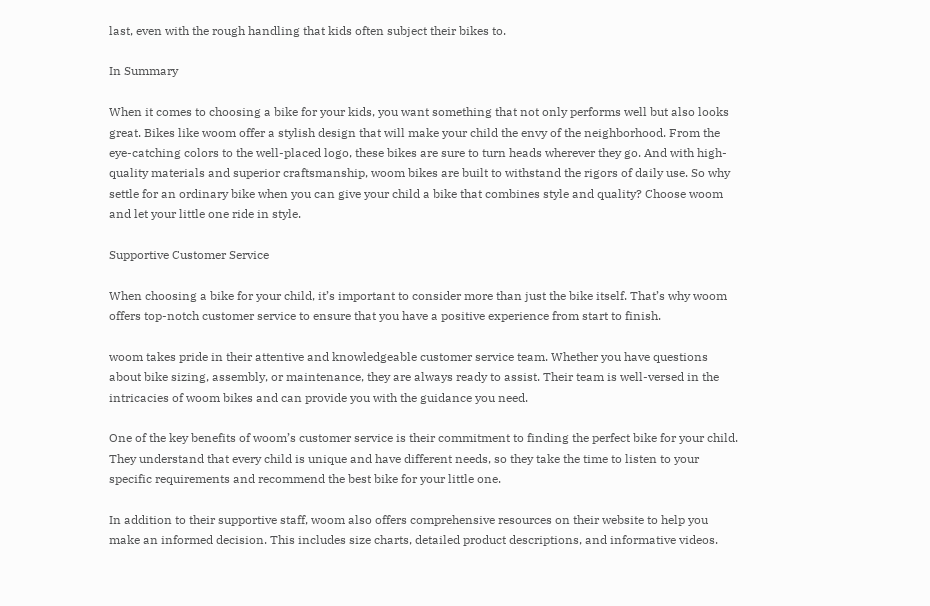last, even with the rough handling that kids often subject their bikes to.

In Summary

When it comes to choosing a bike for your kids, you want something that not only performs well but also looks great. Bikes like woom offer a stylish design that will make your child the envy of the neighborhood. From the eye-catching colors to the well-placed logo, these bikes are sure to turn heads wherever they go. And with high-quality materials and superior craftsmanship, woom bikes are built to withstand the rigors of daily use. So why settle for an ordinary bike when you can give your child a bike that combines style and quality? Choose woom and let your little one ride in style.

Supportive Customer Service

When choosing a bike for your child, it’s important to consider more than just the bike itself. That’s why woom offers top-notch customer service to ensure that you have a positive experience from start to finish.

woom takes pride in their attentive and knowledgeable customer service team. Whether you have questions about bike sizing, assembly, or maintenance, they are always ready to assist. Their team is well-versed in the intricacies of woom bikes and can provide you with the guidance you need.

One of the key benefits of woom’s customer service is their commitment to finding the perfect bike for your child. They understand that every child is unique and have different needs, so they take the time to listen to your specific requirements and recommend the best bike for your little one.

In addition to their supportive staff, woom also offers comprehensive resources on their website to help you make an informed decision. This includes size charts, detailed product descriptions, and informative videos.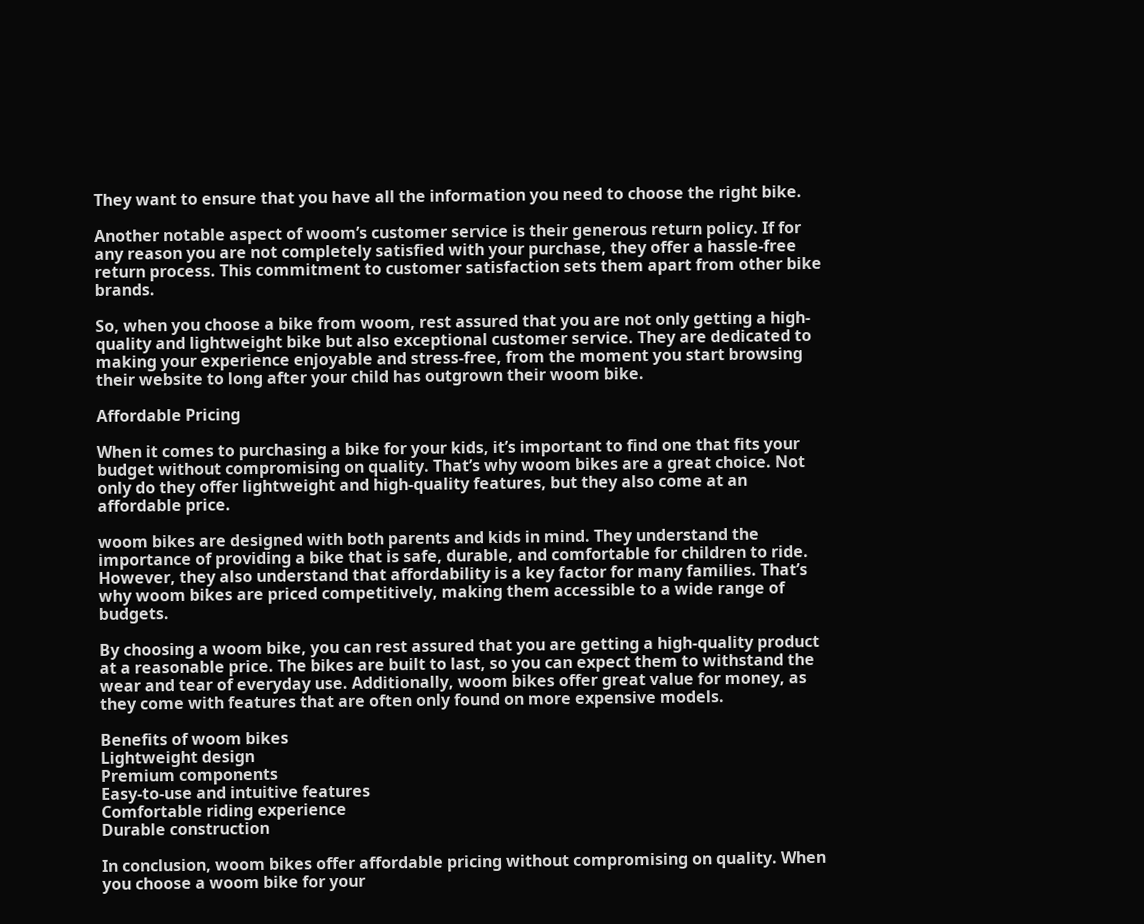They want to ensure that you have all the information you need to choose the right bike.

Another notable aspect of woom’s customer service is their generous return policy. If for any reason you are not completely satisfied with your purchase, they offer a hassle-free return process. This commitment to customer satisfaction sets them apart from other bike brands.

So, when you choose a bike from woom, rest assured that you are not only getting a high-quality and lightweight bike but also exceptional customer service. They are dedicated to making your experience enjoyable and stress-free, from the moment you start browsing their website to long after your child has outgrown their woom bike.

Affordable Pricing

When it comes to purchasing a bike for your kids, it’s important to find one that fits your budget without compromising on quality. That’s why woom bikes are a great choice. Not only do they offer lightweight and high-quality features, but they also come at an affordable price.

woom bikes are designed with both parents and kids in mind. They understand the importance of providing a bike that is safe, durable, and comfortable for children to ride. However, they also understand that affordability is a key factor for many families. That’s why woom bikes are priced competitively, making them accessible to a wide range of budgets.

By choosing a woom bike, you can rest assured that you are getting a high-quality product at a reasonable price. The bikes are built to last, so you can expect them to withstand the wear and tear of everyday use. Additionally, woom bikes offer great value for money, as they come with features that are often only found on more expensive models.

Benefits of woom bikes
Lightweight design
Premium components
Easy-to-use and intuitive features
Comfortable riding experience
Durable construction

In conclusion, woom bikes offer affordable pricing without compromising on quality. When you choose a woom bike for your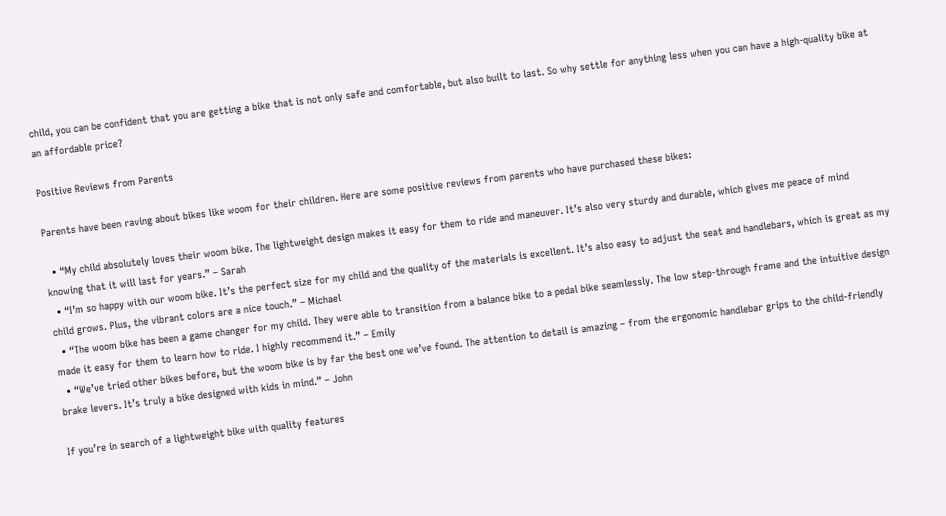child, you can be confident that you are getting a bike that is not only safe and comfortable, but also built to last. So why settle for anything less when you can have a high-quality bike at an affordable price?

Positive Reviews from Parents

Parents have been raving about bikes like woom for their children. Here are some positive reviews from parents who have purchased these bikes:

  • “My child absolutely loves their woom bike. The lightweight design makes it easy for them to ride and maneuver. It’s also very sturdy and durable, which gives me peace of mind knowing that it will last for years.” – Sarah
  • “I’m so happy with our woom bike. It’s the perfect size for my child and the quality of the materials is excellent. It’s also easy to adjust the seat and handlebars, which is great as my child grows. Plus, the vibrant colors are a nice touch.” – Michael
  • “The woom bike has been a game changer for my child. They were able to transition from a balance bike to a pedal bike seamlessly. The low step-through frame and the intuitive design made it easy for them to learn how to ride. I highly recommend it.” – Emily
  • “We’ve tried other bikes before, but the woom bike is by far the best one we’ve found. The attention to detail is amazing – from the ergonomic handlebar grips to the child-friendly brake levers. It’s truly a bike designed with kids in mind.” – John

If you’re in search of a lightweight bike with quality features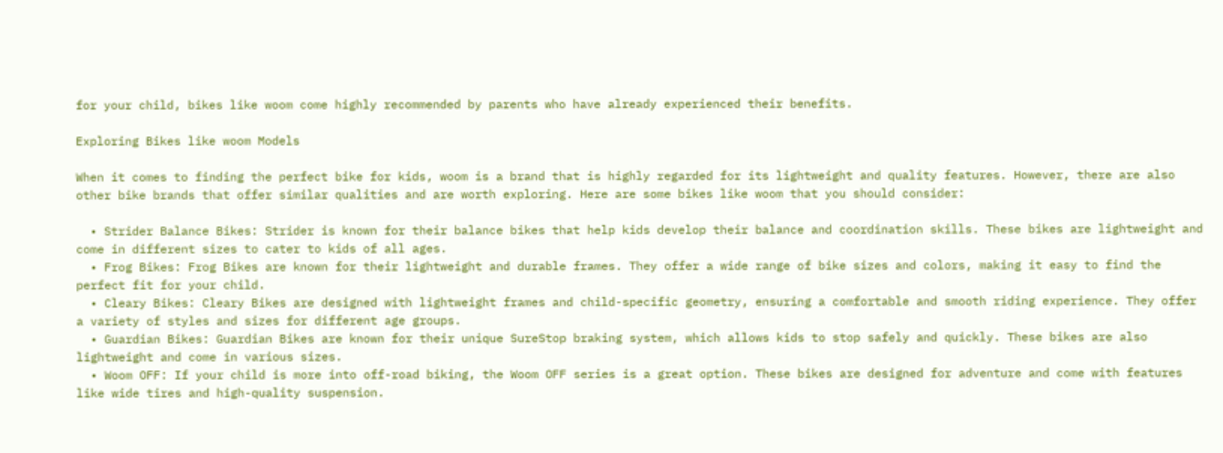for your child, bikes like woom come highly recommended by parents who have already experienced their benefits.

Exploring Bikes like woom Models

When it comes to finding the perfect bike for kids, woom is a brand that is highly regarded for its lightweight and quality features. However, there are also other bike brands that offer similar qualities and are worth exploring. Here are some bikes like woom that you should consider:

  • Strider Balance Bikes: Strider is known for their balance bikes that help kids develop their balance and coordination skills. These bikes are lightweight and come in different sizes to cater to kids of all ages.
  • Frog Bikes: Frog Bikes are known for their lightweight and durable frames. They offer a wide range of bike sizes and colors, making it easy to find the perfect fit for your child.
  • Cleary Bikes: Cleary Bikes are designed with lightweight frames and child-specific geometry, ensuring a comfortable and smooth riding experience. They offer a variety of styles and sizes for different age groups.
  • Guardian Bikes: Guardian Bikes are known for their unique SureStop braking system, which allows kids to stop safely and quickly. These bikes are also lightweight and come in various sizes.
  • Woom OFF: If your child is more into off-road biking, the Woom OFF series is a great option. These bikes are designed for adventure and come with features like wide tires and high-quality suspension.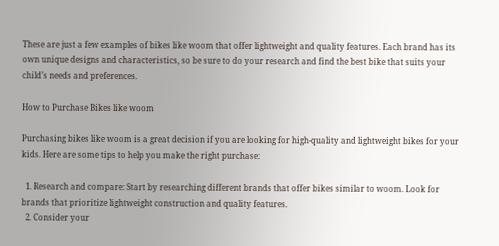These are just a few examples of bikes like woom that offer lightweight and quality features. Each brand has its own unique designs and characteristics, so be sure to do your research and find the best bike that suits your child’s needs and preferences.

How to Purchase Bikes like woom

Purchasing bikes like woom is a great decision if you are looking for high-quality and lightweight bikes for your kids. Here are some tips to help you make the right purchase:

  1. Research and compare: Start by researching different brands that offer bikes similar to woom. Look for brands that prioritize lightweight construction and quality features.
  2. Consider your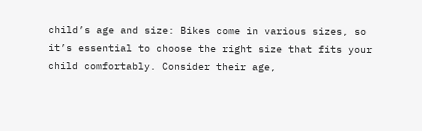child’s age and size: Bikes come in various sizes, so it’s essential to choose the right size that fits your child comfortably. Consider their age,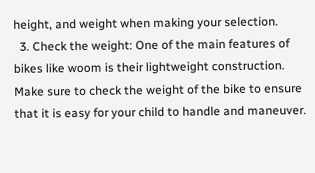height, and weight when making your selection.
  3. Check the weight: One of the main features of bikes like woom is their lightweight construction. Make sure to check the weight of the bike to ensure that it is easy for your child to handle and maneuver.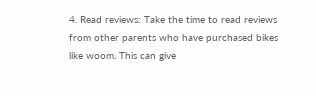4. Read reviews: Take the time to read reviews from other parents who have purchased bikes like woom. This can give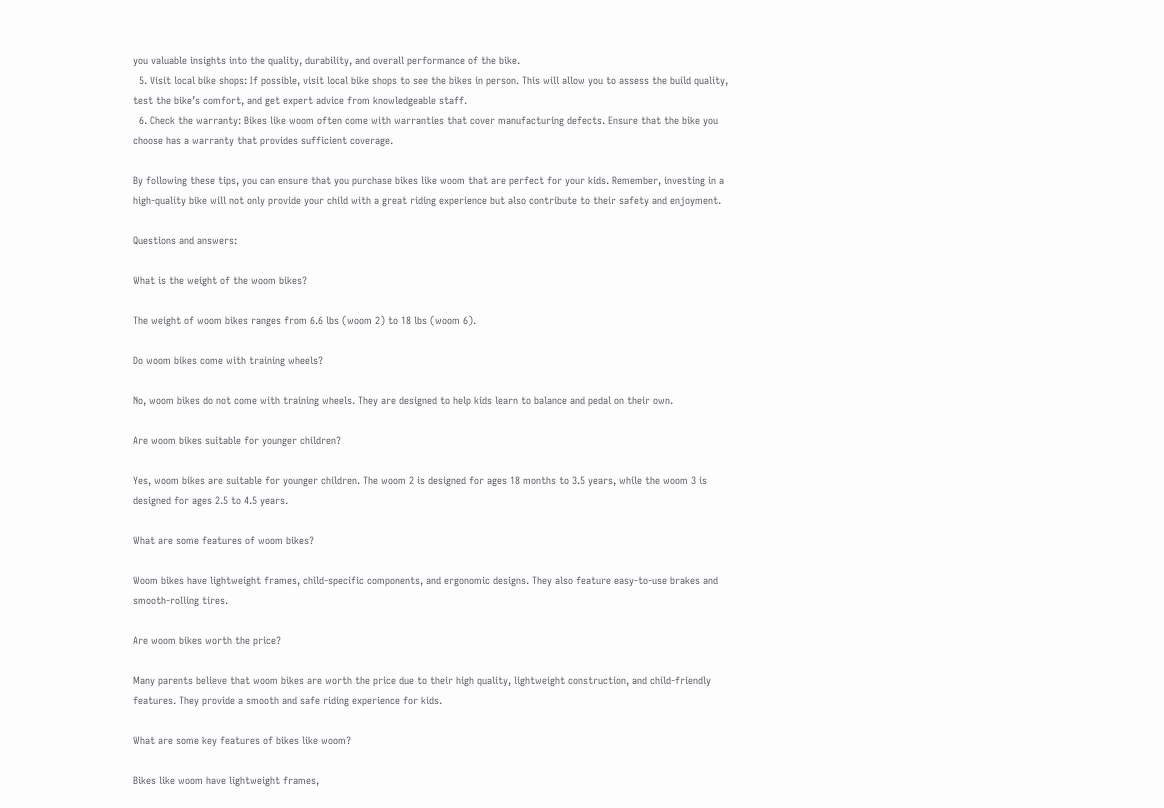you valuable insights into the quality, durability, and overall performance of the bike.
  5. Visit local bike shops: If possible, visit local bike shops to see the bikes in person. This will allow you to assess the build quality, test the bike’s comfort, and get expert advice from knowledgeable staff.
  6. Check the warranty: Bikes like woom often come with warranties that cover manufacturing defects. Ensure that the bike you choose has a warranty that provides sufficient coverage.

By following these tips, you can ensure that you purchase bikes like woom that are perfect for your kids. Remember, investing in a high-quality bike will not only provide your child with a great riding experience but also contribute to their safety and enjoyment.

Questions and answers:

What is the weight of the woom bikes?

The weight of woom bikes ranges from 6.6 lbs (woom 2) to 18 lbs (woom 6).

Do woom bikes come with training wheels?

No, woom bikes do not come with training wheels. They are designed to help kids learn to balance and pedal on their own.

Are woom bikes suitable for younger children?

Yes, woom bikes are suitable for younger children. The woom 2 is designed for ages 18 months to 3.5 years, while the woom 3 is designed for ages 2.5 to 4.5 years.

What are some features of woom bikes?

Woom bikes have lightweight frames, child-specific components, and ergonomic designs. They also feature easy-to-use brakes and smooth-rolling tires.

Are woom bikes worth the price?

Many parents believe that woom bikes are worth the price due to their high quality, lightweight construction, and child-friendly features. They provide a smooth and safe riding experience for kids.

What are some key features of bikes like woom?

Bikes like woom have lightweight frames,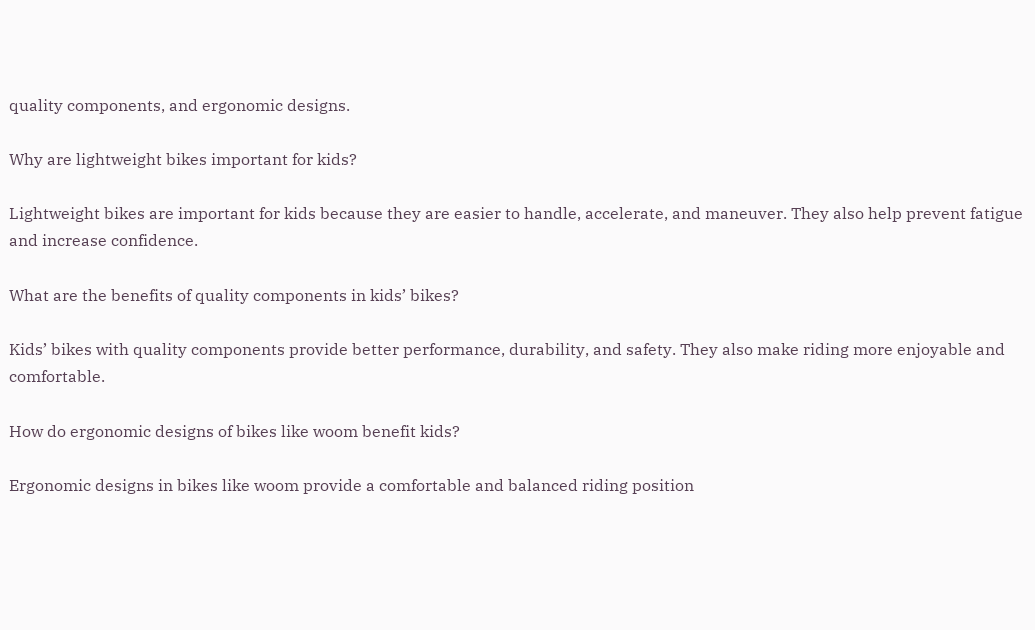quality components, and ergonomic designs.

Why are lightweight bikes important for kids?

Lightweight bikes are important for kids because they are easier to handle, accelerate, and maneuver. They also help prevent fatigue and increase confidence.

What are the benefits of quality components in kids’ bikes?

Kids’ bikes with quality components provide better performance, durability, and safety. They also make riding more enjoyable and comfortable.

How do ergonomic designs of bikes like woom benefit kids?

Ergonomic designs in bikes like woom provide a comfortable and balanced riding position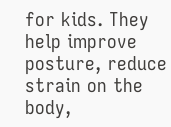for kids. They help improve posture, reduce strain on the body,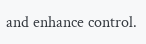and enhance control.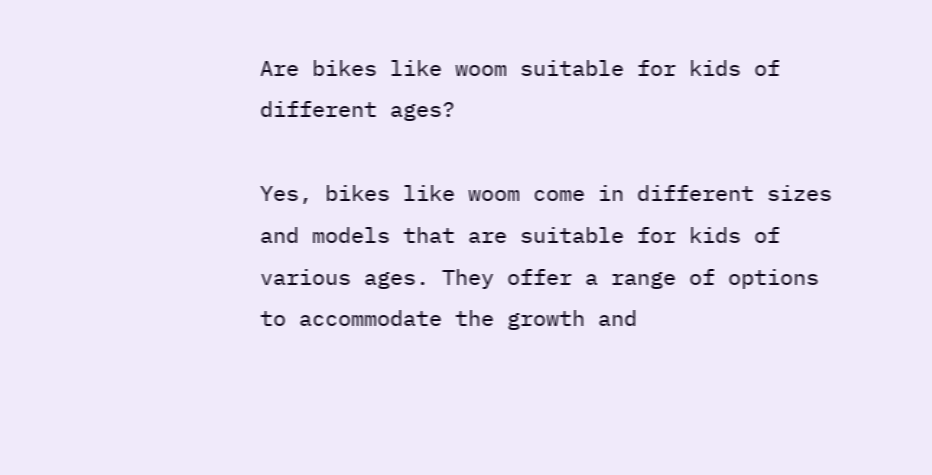Are bikes like woom suitable for kids of different ages?

Yes, bikes like woom come in different sizes and models that are suitable for kids of various ages. They offer a range of options to accommodate the growth and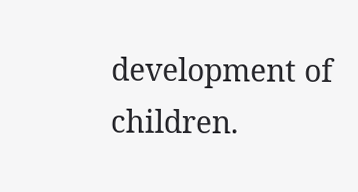development of children.